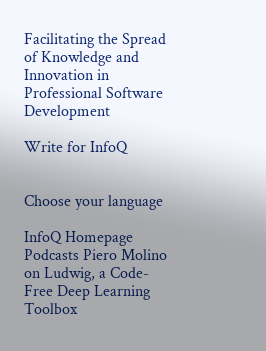Facilitating the Spread of Knowledge and Innovation in Professional Software Development

Write for InfoQ


Choose your language

InfoQ Homepage Podcasts Piero Molino on Ludwig, a Code-Free Deep Learning Toolbox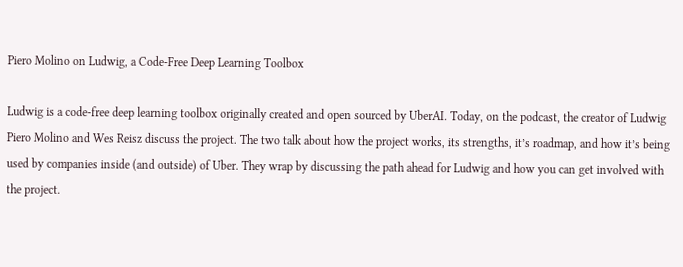Piero Molino on Ludwig, a Code-Free Deep Learning Toolbox

Ludwig is a code-free deep learning toolbox originally created and open sourced by UberAI. Today, on the podcast, the creator of Ludwig Piero Molino and Wes Reisz discuss the project. The two talk about how the project works, its strengths, it’s roadmap, and how it’s being used by companies inside (and outside) of Uber. They wrap by discussing the path ahead for Ludwig and how you can get involved with the project.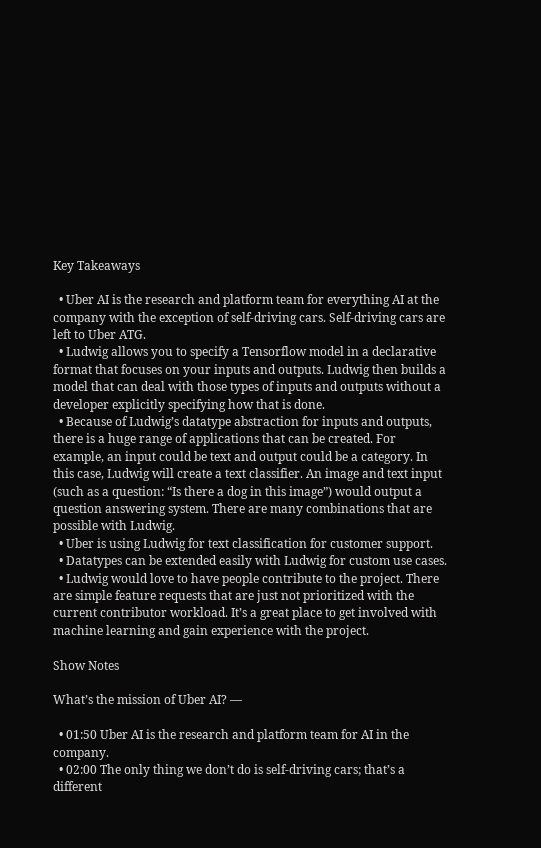Key Takeaways

  • Uber AI is the research and platform team for everything AI at the company with the exception of self-driving cars. Self-driving cars are left to Uber ATG.
  • Ludwig allows you to specify a Tensorflow model in a declarative format that focuses on your inputs and outputs. Ludwig then builds a model that can deal with those types of inputs and outputs without a developer explicitly specifying how that is done.
  • Because of Ludwig’s datatype abstraction for inputs and outputs, there is a huge range of applications that can be created. For example, an input could be text and output could be a category. In this case, Ludwig will create a text classifier. An image and text input (such as a question: “Is there a dog in this image”) would output a question answering system. There are many combinations that are possible with Ludwig.
  • Uber is using Ludwig for text classification for customer support.
  • Datatypes can be extended easily with Ludwig for custom use cases.
  • Ludwig would love to have people contribute to the project. There are simple feature requests that are just not prioritized with the current contributor workload. It’s a great place to get involved with machine learning and gain experience with the project.

Show Notes

What’s the mission of Uber AI? —

  • 01:50 Uber AI is the research and platform team for AI in the company.
  • 02:00 The only thing we don’t do is self-driving cars; that’s a different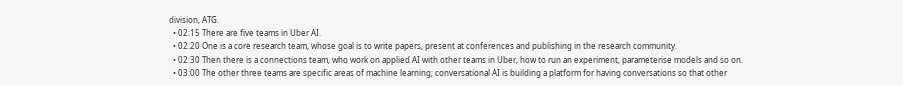division, ATG.
  • 02:15 There are five teams in Uber AI.
  • 02:20 One is a core research team, whose goal is to write papers, present at conferences and publishing in the research community.
  • 02:30 Then there is a connections team, who work on applied AI with other teams in Uber, how to run an experiment, parameterise models and so on.
  • 03:00 The other three teams are specific areas of machine learning; conversational AI is building a platform for having conversations so that other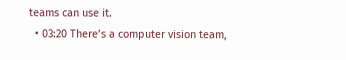teams can use it.
  • 03:20 There’s a computer vision team,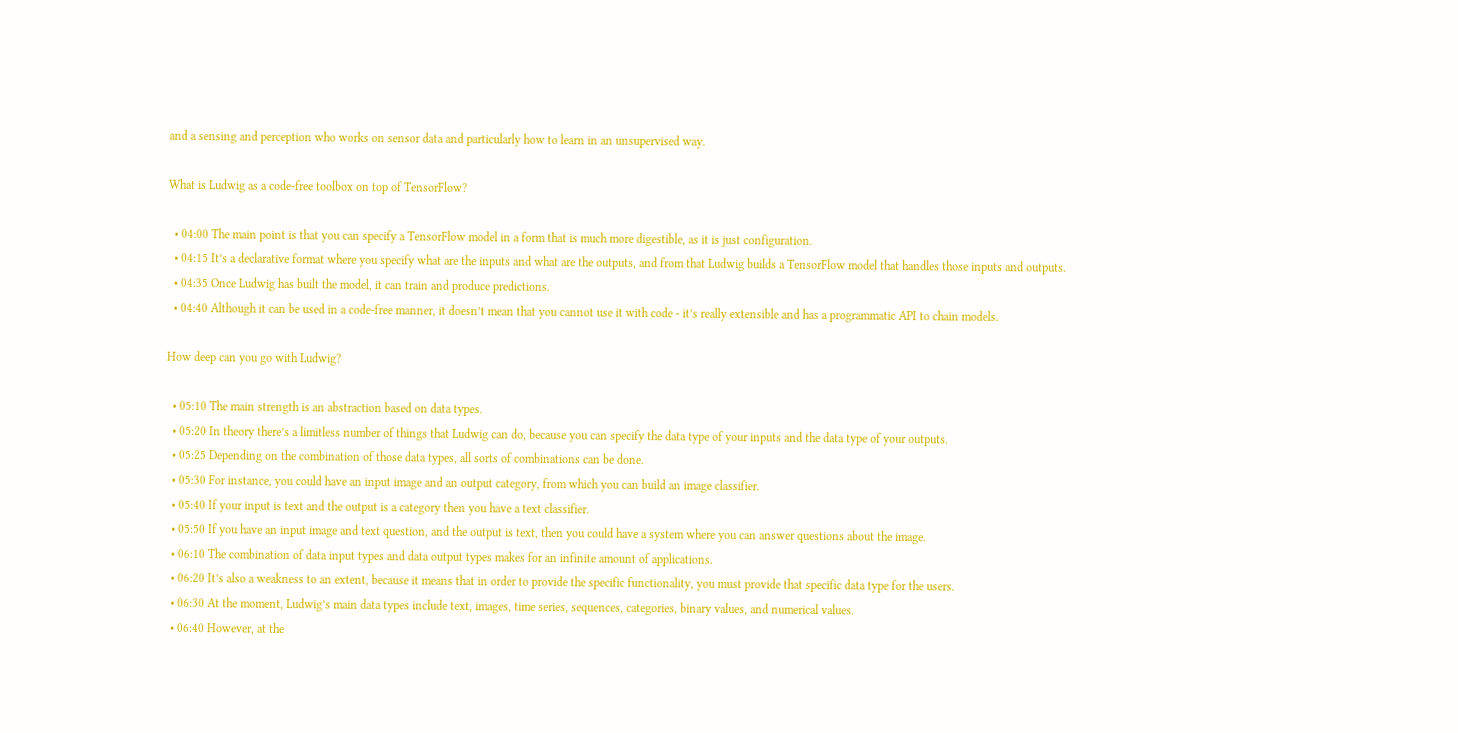and a sensing and perception who works on sensor data and particularly how to learn in an unsupervised way.

What is Ludwig as a code-free toolbox on top of TensorFlow?

  • 04:00 The main point is that you can specify a TensorFlow model in a form that is much more digestible, as it is just configuration.
  • 04:15 It’s a declarative format where you specify what are the inputs and what are the outputs, and from that Ludwig builds a TensorFlow model that handles those inputs and outputs.
  • 04:35 Once Ludwig has built the model, it can train and produce predictions.
  • 04:40 Although it can be used in a code-free manner, it doesn’t mean that you cannot use it with code - it’s really extensible and has a programmatic API to chain models.

How deep can you go with Ludwig?

  • 05:10 The main strength is an abstraction based on data types.
  • 05:20 In theory there’s a limitless number of things that Ludwig can do, because you can specify the data type of your inputs and the data type of your outputs.
  • 05:25 Depending on the combination of those data types, all sorts of combinations can be done.
  • 05:30 For instance, you could have an input image and an output category, from which you can build an image classifier.
  • 05:40 If your input is text and the output is a category then you have a text classifier.
  • 05:50 If you have an input image and text question, and the output is text, then you could have a system where you can answer questions about the image.
  • 06:10 The combination of data input types and data output types makes for an infinite amount of applications.
  • 06:20 It’s also a weakness to an extent, because it means that in order to provide the specific functionality, you must provide that specific data type for the users.
  • 06:30 At the moment, Ludwig’s main data types include text, images, time series, sequences, categories, binary values, and numerical values.
  • 06:40 However, at the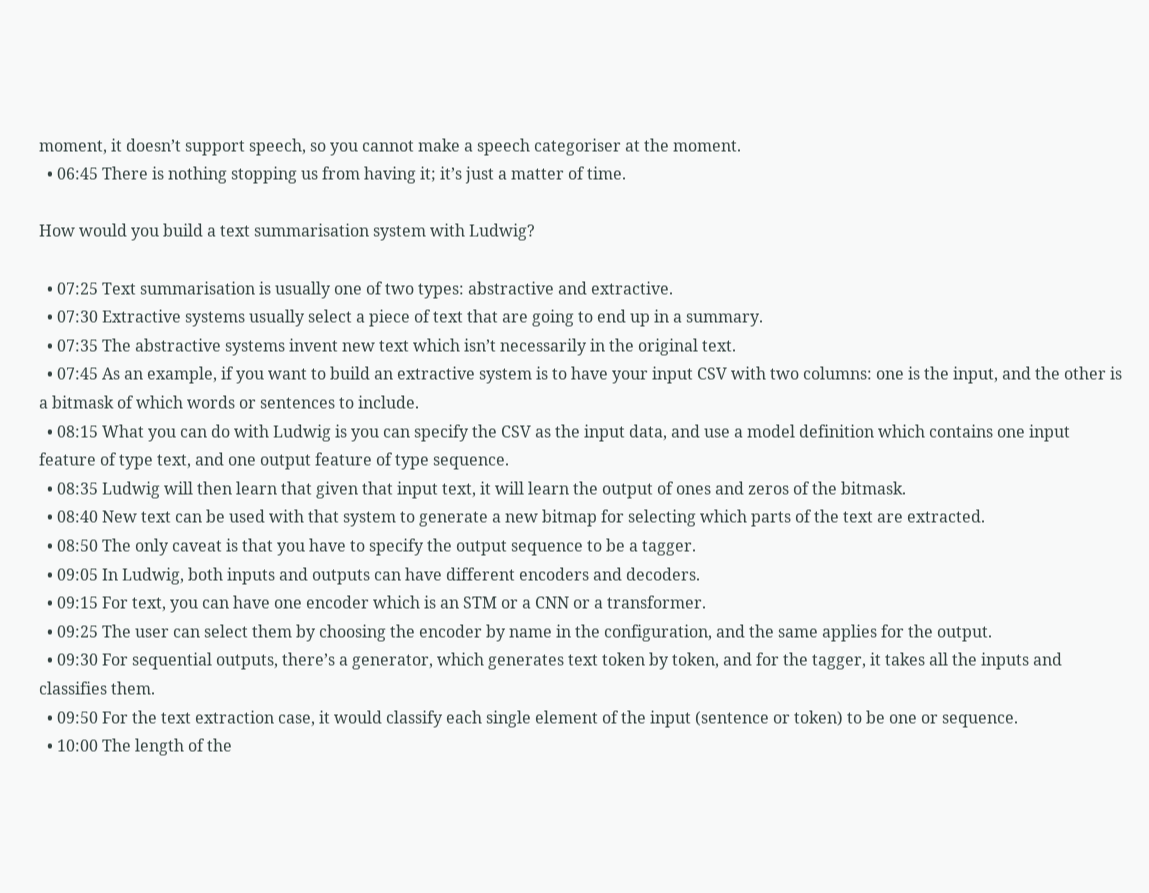moment, it doesn’t support speech, so you cannot make a speech categoriser at the moment.
  • 06:45 There is nothing stopping us from having it; it’s just a matter of time.

How would you build a text summarisation system with Ludwig?

  • 07:25 Text summarisation is usually one of two types: abstractive and extractive.
  • 07:30 Extractive systems usually select a piece of text that are going to end up in a summary.
  • 07:35 The abstractive systems invent new text which isn’t necessarily in the original text.
  • 07:45 As an example, if you want to build an extractive system is to have your input CSV with two columns: one is the input, and the other is a bitmask of which words or sentences to include.
  • 08:15 What you can do with Ludwig is you can specify the CSV as the input data, and use a model definition which contains one input feature of type text, and one output feature of type sequence.
  • 08:35 Ludwig will then learn that given that input text, it will learn the output of ones and zeros of the bitmask.
  • 08:40 New text can be used with that system to generate a new bitmap for selecting which parts of the text are extracted.
  • 08:50 The only caveat is that you have to specify the output sequence to be a tagger.
  • 09:05 In Ludwig, both inputs and outputs can have different encoders and decoders.
  • 09:15 For text, you can have one encoder which is an STM or a CNN or a transformer.
  • 09:25 The user can select them by choosing the encoder by name in the configuration, and the same applies for the output.
  • 09:30 For sequential outputs, there’s a generator, which generates text token by token, and for the tagger, it takes all the inputs and classifies them.
  • 09:50 For the text extraction case, it would classify each single element of the input (sentence or token) to be one or sequence.
  • 10:00 The length of the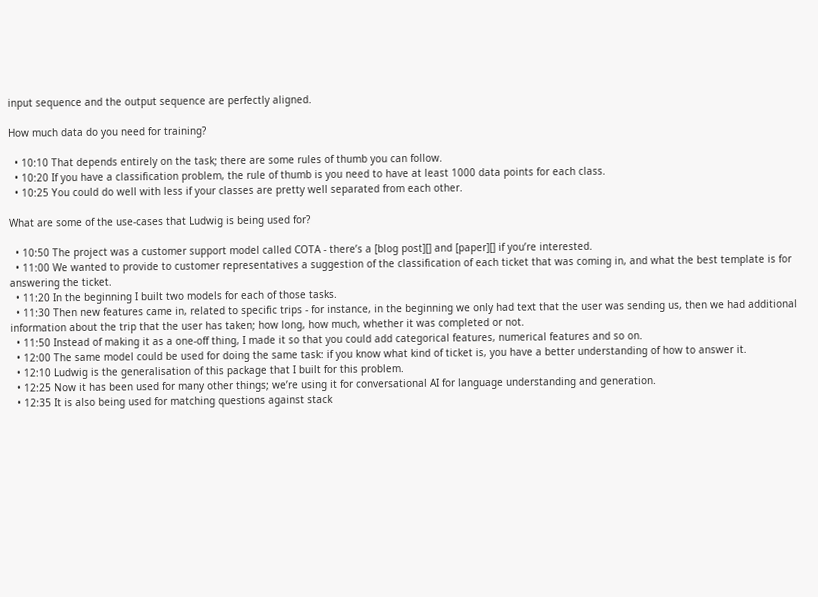input sequence and the output sequence are perfectly aligned.

How much data do you need for training?

  • 10:10 That depends entirely on the task; there are some rules of thumb you can follow.
  • 10:20 If you have a classification problem, the rule of thumb is you need to have at least 1000 data points for each class.
  • 10:25 You could do well with less if your classes are pretty well separated from each other.

What are some of the use-cases that Ludwig is being used for?

  • 10:50 The project was a customer support model called COTA - there’s a [blog post][] and [paper][] if you’re interested.
  • 11:00 We wanted to provide to customer representatives a suggestion of the classification of each ticket that was coming in, and what the best template is for answering the ticket.
  • 11:20 In the beginning I built two models for each of those tasks.
  • 11:30 Then new features came in, related to specific trips - for instance, in the beginning we only had text that the user was sending us, then we had additional information about the trip that the user has taken; how long, how much, whether it was completed or not.
  • 11:50 Instead of making it as a one-off thing, I made it so that you could add categorical features, numerical features and so on.
  • 12:00 The same model could be used for doing the same task: if you know what kind of ticket is, you have a better understanding of how to answer it.
  • 12:10 Ludwig is the generalisation of this package that I built for this problem.
  • 12:25 Now it has been used for many other things; we’re using it for conversational AI for language understanding and generation.
  • 12:35 It is also being used for matching questions against stack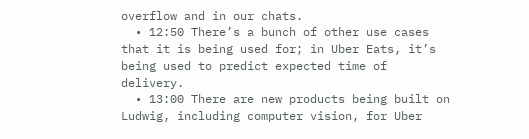overflow and in our chats.
  • 12:50 There’s a bunch of other use cases that it is being used for; in Uber Eats, it’s being used to predict expected time of delivery.
  • 13:00 There are new products being built on Ludwig, including computer vision, for Uber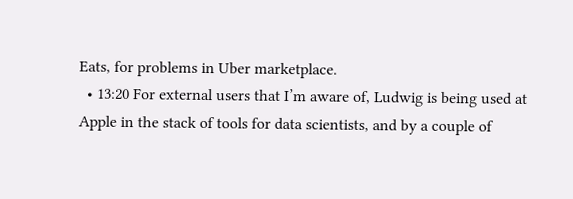Eats, for problems in Uber marketplace.
  • 13:20 For external users that I’m aware of, Ludwig is being used at Apple in the stack of tools for data scientists, and by a couple of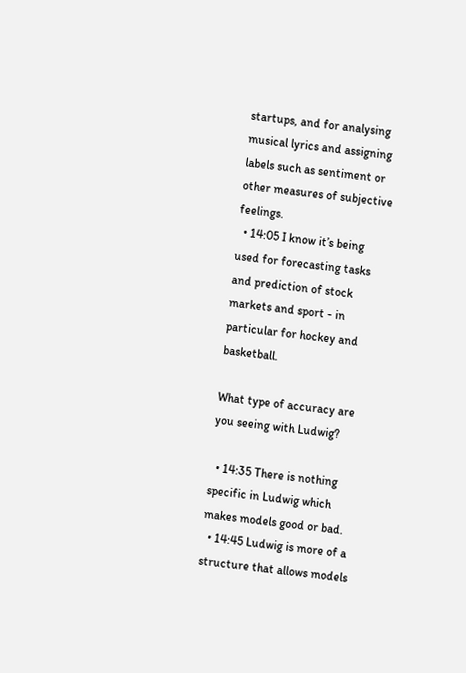startups, and for analysing musical lyrics and assigning labels such as sentiment or other measures of subjective feelings.
  • 14:05 I know it’s being used for forecasting tasks and prediction of stock markets and sport - in particular for hockey and basketball.

What type of accuracy are you seeing with Ludwig?

  • 14:35 There is nothing specific in Ludwig which makes models good or bad.
  • 14:45 Ludwig is more of a structure that allows models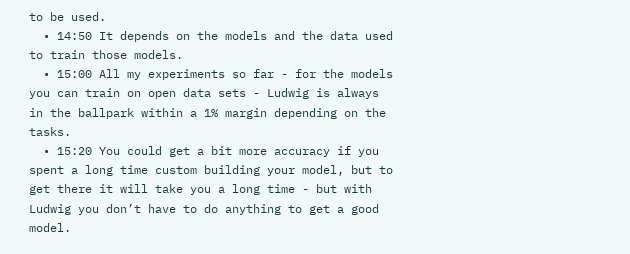to be used.
  • 14:50 It depends on the models and the data used to train those models.
  • 15:00 All my experiments so far - for the models you can train on open data sets - Ludwig is always in the ballpark within a 1% margin depending on the tasks.
  • 15:20 You could get a bit more accuracy if you spent a long time custom building your model, but to get there it will take you a long time - but with Ludwig you don’t have to do anything to get a good model.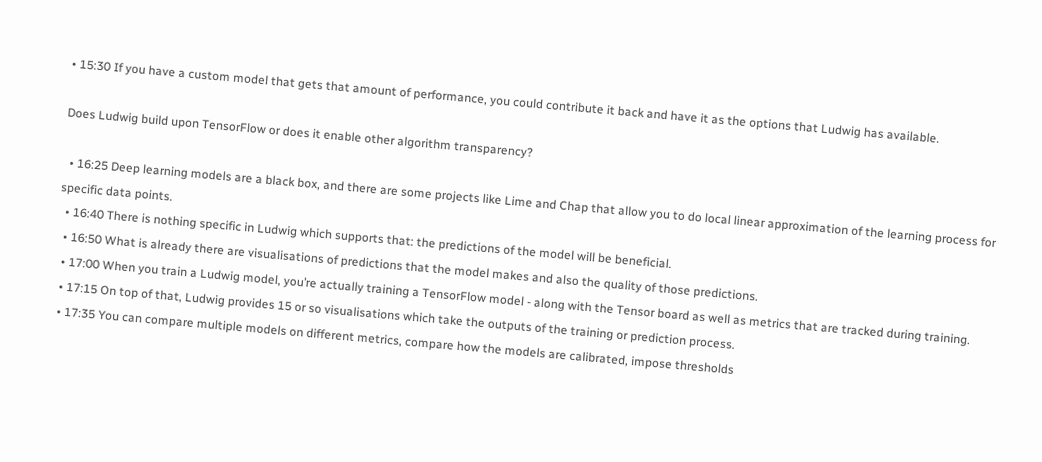• 15:30 If you have a custom model that gets that amount of performance, you could contribute it back and have it as the options that Ludwig has available.

Does Ludwig build upon TensorFlow or does it enable other algorithm transparency?

  • 16:25 Deep learning models are a black box, and there are some projects like Lime and Chap that allow you to do local linear approximation of the learning process for specific data points.
  • 16:40 There is nothing specific in Ludwig which supports that: the predictions of the model will be beneficial.
  • 16:50 What is already there are visualisations of predictions that the model makes and also the quality of those predictions.
  • 17:00 When you train a Ludwig model, you’re actually training a TensorFlow model - along with the Tensor board as well as metrics that are tracked during training.
  • 17:15 On top of that, Ludwig provides 15 or so visualisations which take the outputs of the training or prediction process.
  • 17:35 You can compare multiple models on different metrics, compare how the models are calibrated, impose thresholds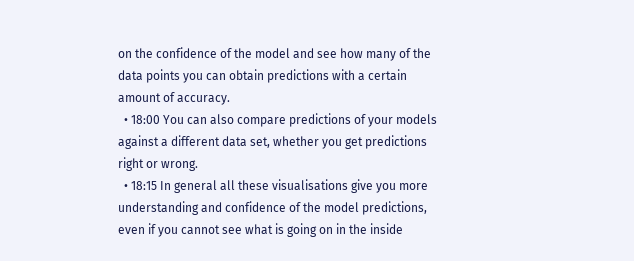on the confidence of the model and see how many of the data points you can obtain predictions with a certain amount of accuracy.
  • 18:00 You can also compare predictions of your models against a different data set, whether you get predictions right or wrong.
  • 18:15 In general all these visualisations give you more understanding and confidence of the model predictions, even if you cannot see what is going on in the inside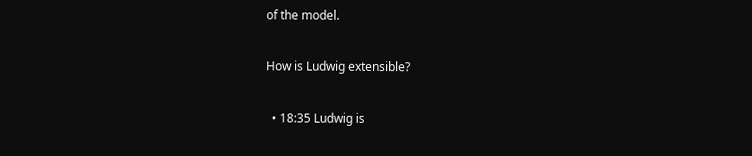of the model.

How is Ludwig extensible?

  • 18:35 Ludwig is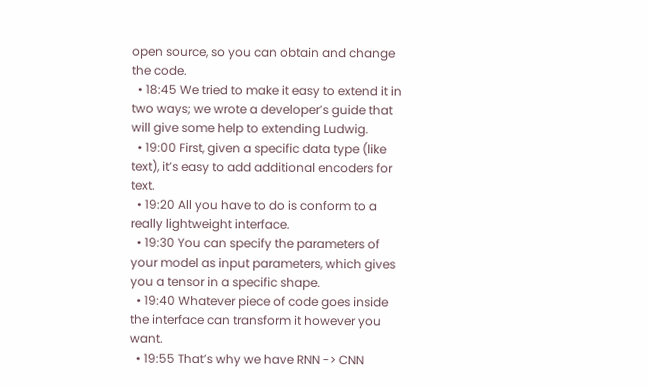open source, so you can obtain and change the code.
  • 18:45 We tried to make it easy to extend it in two ways; we wrote a developer’s guide that will give some help to extending Ludwig.
  • 19:00 First, given a specific data type (like text), it’s easy to add additional encoders for text.
  • 19:20 All you have to do is conform to a really lightweight interface.
  • 19:30 You can specify the parameters of your model as input parameters, which gives you a tensor in a specific shape.
  • 19:40 Whatever piece of code goes inside the interface can transform it however you want.
  • 19:55 That’s why we have RNN -> CNN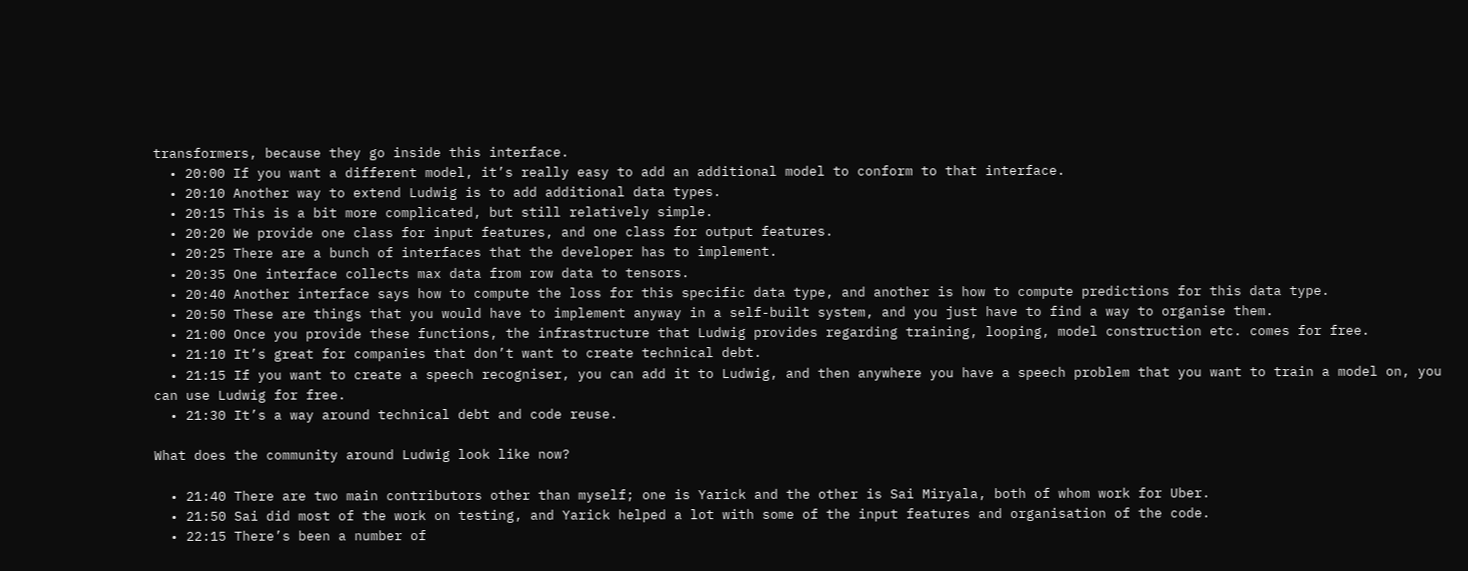transformers, because they go inside this interface.
  • 20:00 If you want a different model, it’s really easy to add an additional model to conform to that interface.
  • 20:10 Another way to extend Ludwig is to add additional data types.
  • 20:15 This is a bit more complicated, but still relatively simple.
  • 20:20 We provide one class for input features, and one class for output features.
  • 20:25 There are a bunch of interfaces that the developer has to implement.
  • 20:35 One interface collects max data from row data to tensors.
  • 20:40 Another interface says how to compute the loss for this specific data type, and another is how to compute predictions for this data type.
  • 20:50 These are things that you would have to implement anyway in a self-built system, and you just have to find a way to organise them.
  • 21:00 Once you provide these functions, the infrastructure that Ludwig provides regarding training, looping, model construction etc. comes for free.
  • 21:10 It’s great for companies that don’t want to create technical debt.
  • 21:15 If you want to create a speech recogniser, you can add it to Ludwig, and then anywhere you have a speech problem that you want to train a model on, you can use Ludwig for free.
  • 21:30 It’s a way around technical debt and code reuse.

What does the community around Ludwig look like now?

  • 21:40 There are two main contributors other than myself; one is Yarick and the other is Sai Miryala, both of whom work for Uber.
  • 21:50 Sai did most of the work on testing, and Yarick helped a lot with some of the input features and organisation of the code.
  • 22:15 There’s been a number of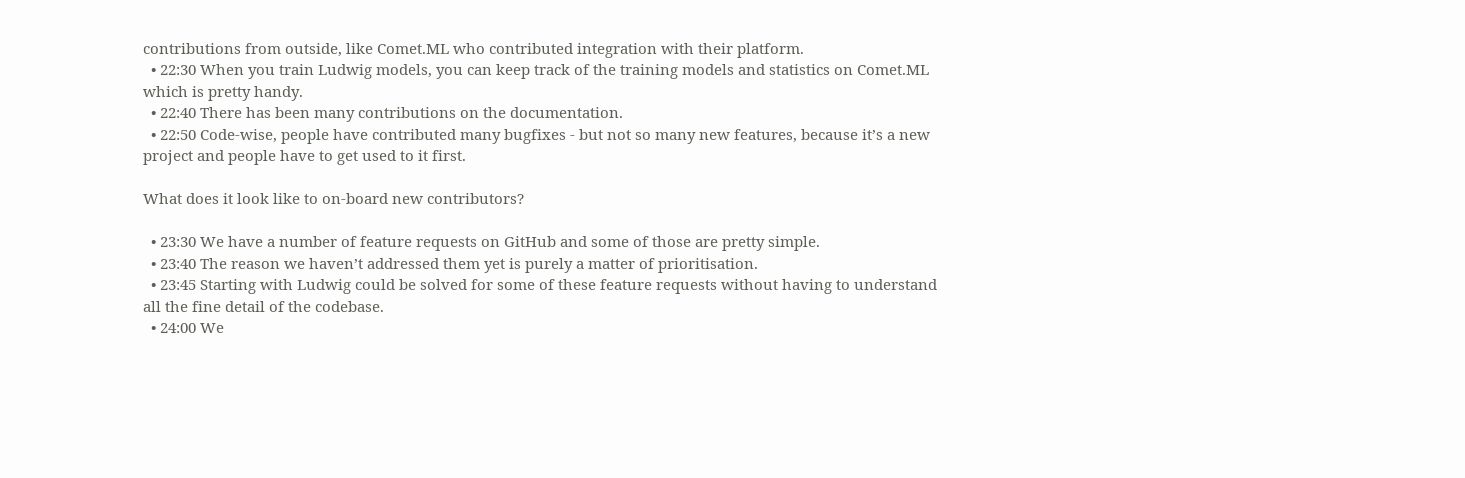contributions from outside, like Comet.ML who contributed integration with their platform.
  • 22:30 When you train Ludwig models, you can keep track of the training models and statistics on Comet.ML which is pretty handy.
  • 22:40 There has been many contributions on the documentation.
  • 22:50 Code-wise, people have contributed many bugfixes - but not so many new features, because it’s a new project and people have to get used to it first.

What does it look like to on-board new contributors?

  • 23:30 We have a number of feature requests on GitHub and some of those are pretty simple.
  • 23:40 The reason we haven’t addressed them yet is purely a matter of prioritisation.
  • 23:45 Starting with Ludwig could be solved for some of these feature requests without having to understand all the fine detail of the codebase.
  • 24:00 We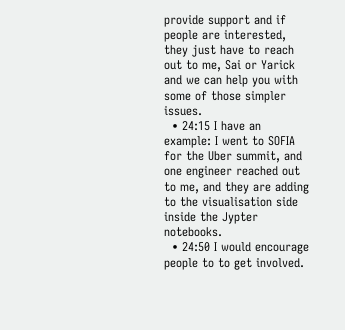provide support and if people are interested, they just have to reach out to me, Sai or Yarick and we can help you with some of those simpler issues.
  • 24:15 I have an example: I went to SOFIA for the Uber summit, and one engineer reached out to me, and they are adding to the visualisation side inside the Jypter notebooks.
  • 24:50 I would encourage people to to get involved.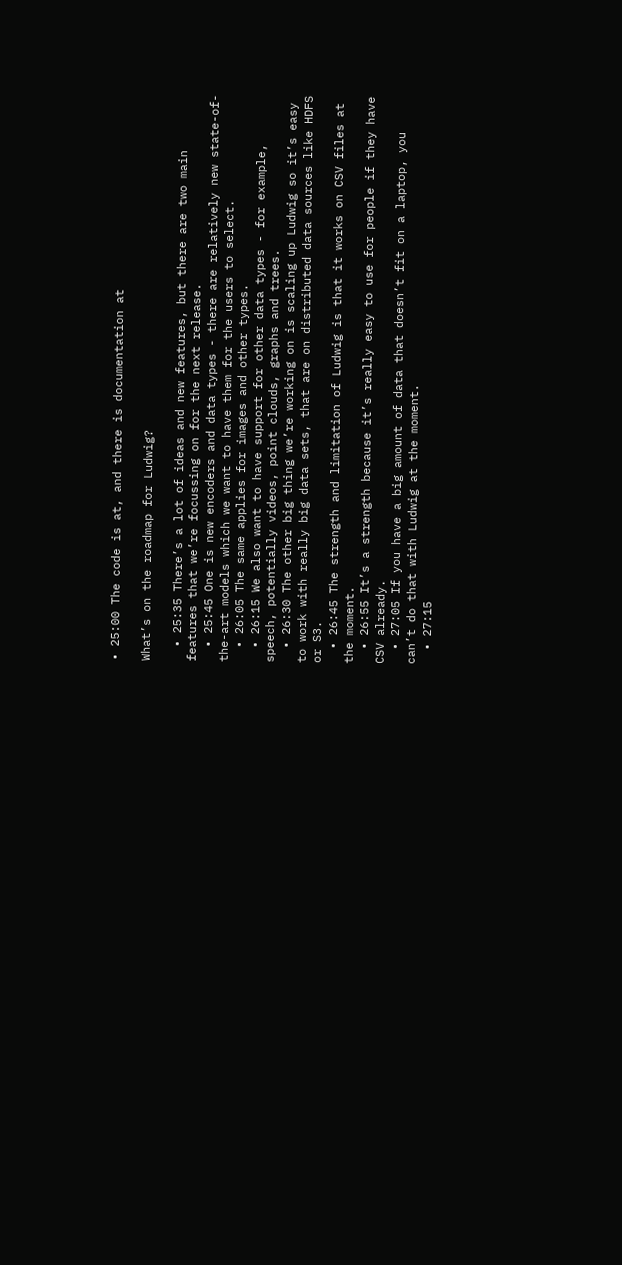• 25:00 The code is at, and there is documentation at

What’s on the roadmap for Ludwig?

  • 25:35 There’s a lot of ideas and new features, but there are two main features that we’re focussing on for the next release.
  • 25:45 One is new encoders and data types - there are relatively new state-of-the-art models which we want to have them for the users to select.
  • 26:05 The same applies for images and other types.
  • 26:15 We also want to have support for other data types - for example, speech, potentially videos, point clouds, graphs and trees.
  • 26:30 The other big thing we’re working on is scaling up Ludwig so it’s easy to work with really big data sets, that are on distributed data sources like HDFS or S3.
  • 26:45 The strength and limitation of Ludwig is that it works on CSV files at the moment.
  • 26:55 It’s a strength because it’s really easy to use for people if they have CSV already.
  • 27:05 If you have a big amount of data that doesn’t fit on a laptop, you can’t do that with Ludwig at the moment.
  • 27:15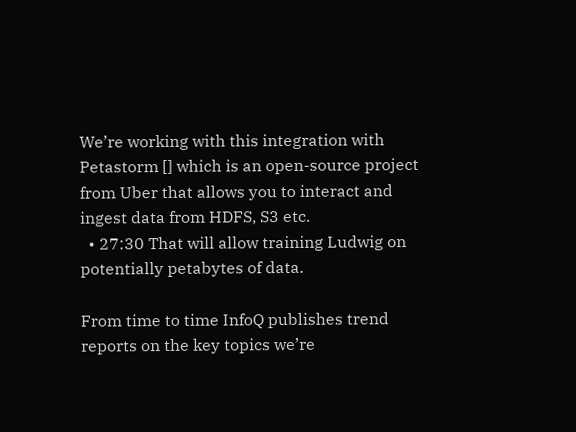We’re working with this integration with Petastorm [] which is an open-source project from Uber that allows you to interact and ingest data from HDFS, S3 etc.
  • 27:30 That will allow training Ludwig on potentially petabytes of data.

From time to time InfoQ publishes trend reports on the key topics we’re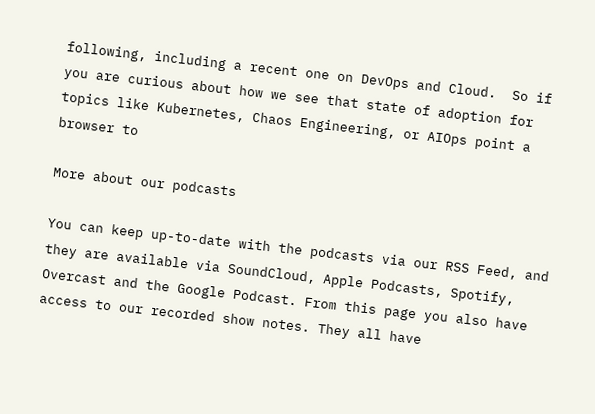following, including a recent one on DevOps and Cloud.  So if you are curious about how we see that state of adoption for topics like Kubernetes, Chaos Engineering, or AIOps point a browser to

More about our podcasts

You can keep up-to-date with the podcasts via our RSS Feed, and they are available via SoundCloud, Apple Podcasts, Spotify, Overcast and the Google Podcast. From this page you also have access to our recorded show notes. They all have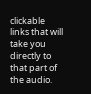clickable links that will take you directly to that part of the audio.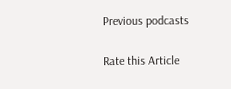Previous podcasts

Rate this Article